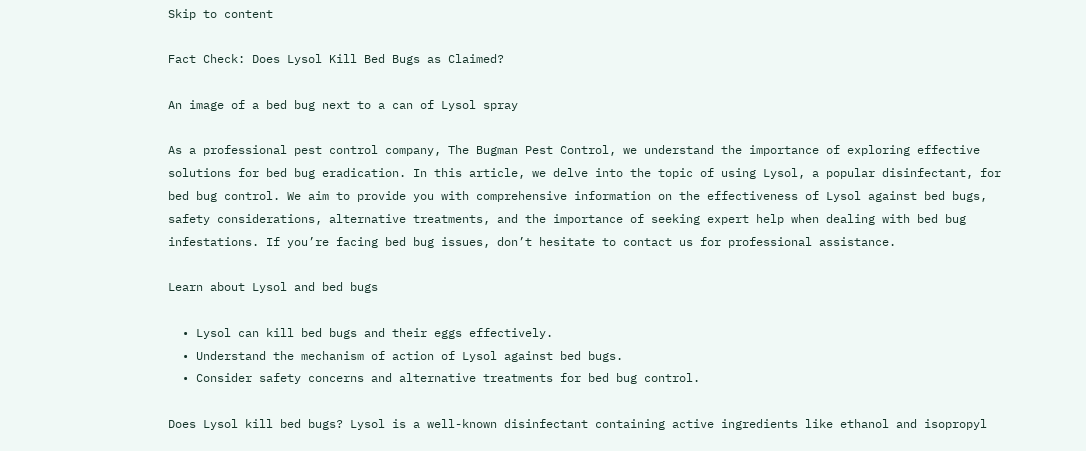Skip to content

Fact Check: Does Lysol Kill Bed Bugs as Claimed?

An image of a bed bug next to a can of Lysol spray

As a professional pest control company, The Bugman Pest Control, we understand the importance of exploring effective solutions for bed bug eradication. In this article, we delve into the topic of using Lysol, a popular disinfectant, for bed bug control. We aim to provide you with comprehensive information on the effectiveness of Lysol against bed bugs, safety considerations, alternative treatments, and the importance of seeking expert help when dealing with bed bug infestations. If you’re facing bed bug issues, don’t hesitate to contact us for professional assistance.

Learn about Lysol and bed bugs

  • Lysol can kill bed bugs and their eggs effectively.
  • Understand the mechanism of action of Lysol against bed bugs.
  • Consider safety concerns and alternative treatments for bed bug control.

Does Lysol kill bed bugs? Lysol is a well-known disinfectant containing active ingredients like ethanol and isopropyl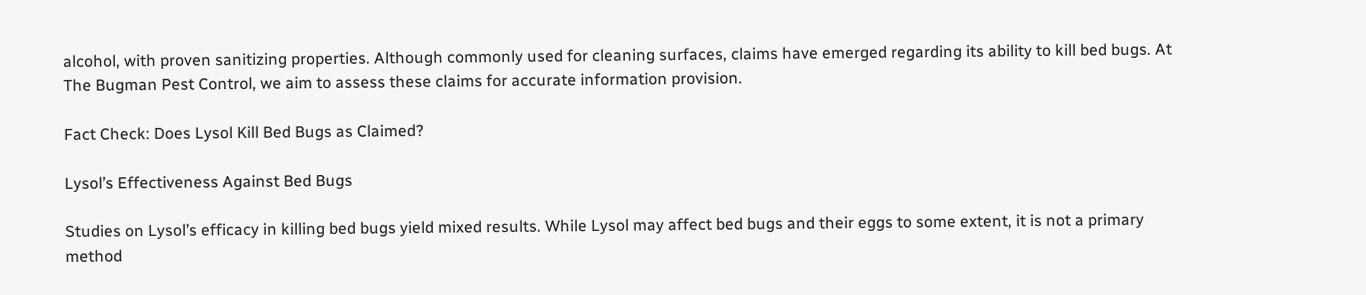alcohol, with proven sanitizing properties. Although commonly used for cleaning surfaces, claims have emerged regarding its ability to kill bed bugs. At The Bugman Pest Control, we aim to assess these claims for accurate information provision.

Fact Check: Does Lysol Kill Bed Bugs as Claimed?

Lysol’s Effectiveness Against Bed Bugs

Studies on Lysol’s efficacy in killing bed bugs yield mixed results. While Lysol may affect bed bugs and their eggs to some extent, it is not a primary method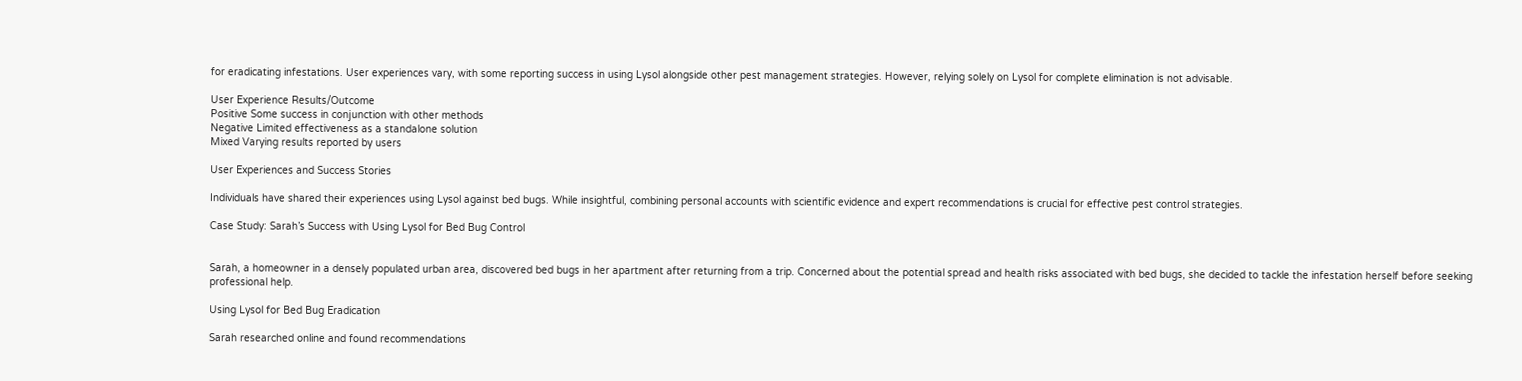for eradicating infestations. User experiences vary, with some reporting success in using Lysol alongside other pest management strategies. However, relying solely on Lysol for complete elimination is not advisable.

User Experience Results/Outcome
Positive Some success in conjunction with other methods
Negative Limited effectiveness as a standalone solution
Mixed Varying results reported by users

User Experiences and Success Stories

Individuals have shared their experiences using Lysol against bed bugs. While insightful, combining personal accounts with scientific evidence and expert recommendations is crucial for effective pest control strategies.

Case Study: Sarah’s Success with Using Lysol for Bed Bug Control


Sarah, a homeowner in a densely populated urban area, discovered bed bugs in her apartment after returning from a trip. Concerned about the potential spread and health risks associated with bed bugs, she decided to tackle the infestation herself before seeking professional help.

Using Lysol for Bed Bug Eradication

Sarah researched online and found recommendations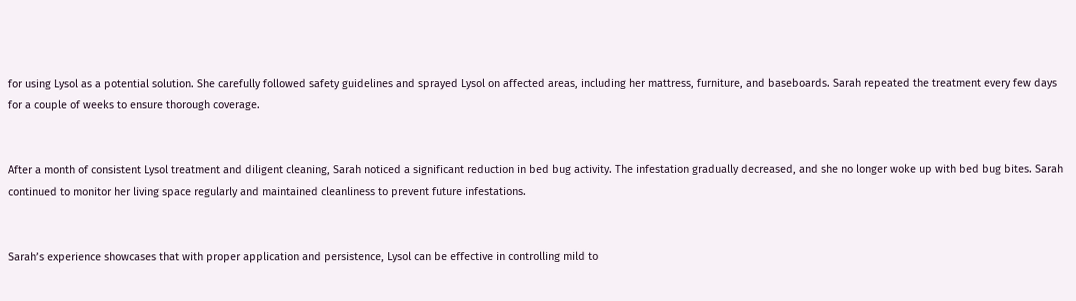for using Lysol as a potential solution. She carefully followed safety guidelines and sprayed Lysol on affected areas, including her mattress, furniture, and baseboards. Sarah repeated the treatment every few days for a couple of weeks to ensure thorough coverage.


After a month of consistent Lysol treatment and diligent cleaning, Sarah noticed a significant reduction in bed bug activity. The infestation gradually decreased, and she no longer woke up with bed bug bites. Sarah continued to monitor her living space regularly and maintained cleanliness to prevent future infestations.


Sarah’s experience showcases that with proper application and persistence, Lysol can be effective in controlling mild to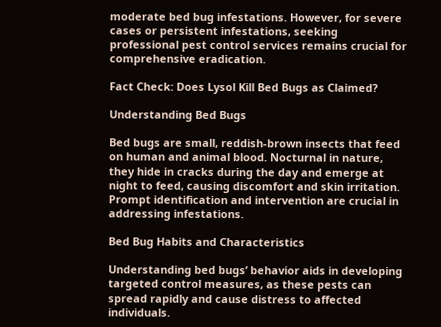moderate bed bug infestations. However, for severe cases or persistent infestations, seeking professional pest control services remains crucial for comprehensive eradication.

Fact Check: Does Lysol Kill Bed Bugs as Claimed?

Understanding Bed Bugs

Bed bugs are small, reddish-brown insects that feed on human and animal blood. Nocturnal in nature, they hide in cracks during the day and emerge at night to feed, causing discomfort and skin irritation. Prompt identification and intervention are crucial in addressing infestations.

Bed Bug Habits and Characteristics

Understanding bed bugs’ behavior aids in developing targeted control measures, as these pests can spread rapidly and cause distress to affected individuals.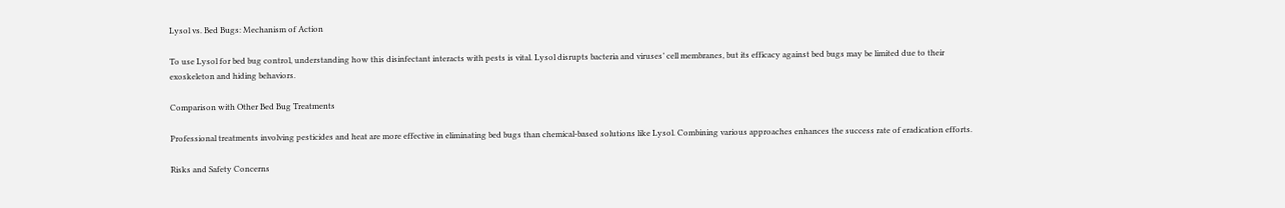Lysol vs. Bed Bugs: Mechanism of Action

To use Lysol for bed bug control, understanding how this disinfectant interacts with pests is vital. Lysol disrupts bacteria and viruses’ cell membranes, but its efficacy against bed bugs may be limited due to their exoskeleton and hiding behaviors.

Comparison with Other Bed Bug Treatments

Professional treatments involving pesticides and heat are more effective in eliminating bed bugs than chemical-based solutions like Lysol. Combining various approaches enhances the success rate of eradication efforts.

Risks and Safety Concerns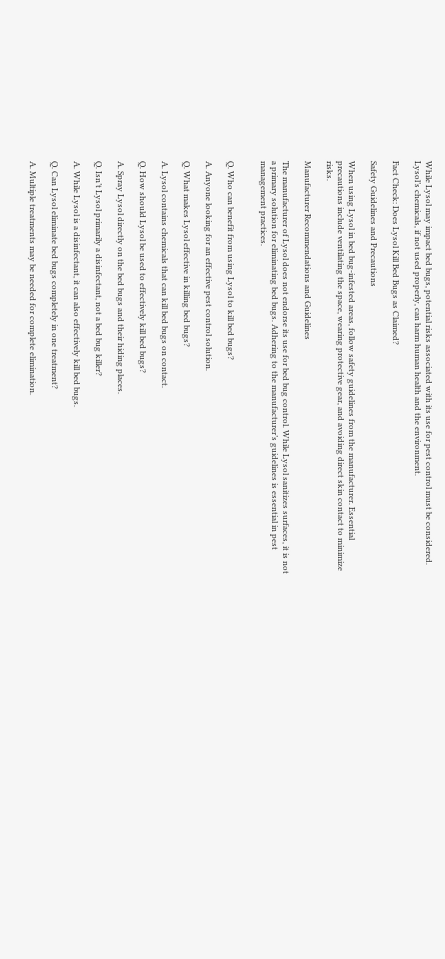While Lysol may impact bed bugs, potential risks associated with its use for pest control must be considered. Lysol’s chemicals, if not used properly, can harm human health and the environment.

Fact Check: Does Lysol Kill Bed Bugs as Claimed?

Safety Guidelines and Precautions

When using Lysol in bed bug-infested areas, follow safety guidelines from the manufacturer. Essential precautions include ventilating the space, wearing protective gear, and avoiding direct skin contact to minimize risks.

Manufacturer Recommendations and Guidelines

The manufacturer of Lysol does not endorse its use for bed bug control. While Lysol sanitizes surfaces, it is not a primary solution for eliminating bed bugs. Adhering to the manufacturer’s guidelines is essential in pest management practices.


Q. Who can benefit from using Lysol to kill bed bugs?

A. Anyone looking for an effective pest control solution.

Q. What makes Lysol effective in killing bed bugs?

A. Lysol contains chemicals that can kill bed bugs on contact.

Q. How should Lysol be used to effectively kill bed bugs?

A. Spray Lysol directly on the bed bugs and their hiding places.

Q. Isn’t Lysol primarily a disinfectant, not a bed bug killer?

A. While Lysol is a disinfectant, it can also effectively kill bed bugs.

Q. Can Lysol eliminate bed bugs completely in one treatment?

A. Multiple treatments may be needed for complete elimination.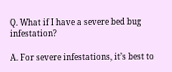Q. What if I have a severe bed bug infestation?

A. For severe infestations, it’s best to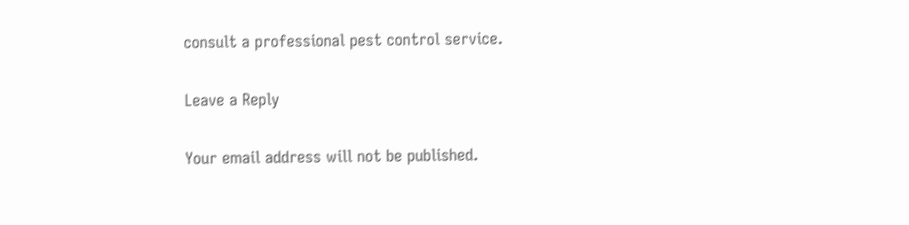consult a professional pest control service.

Leave a Reply

Your email address will not be published.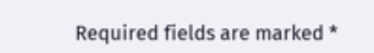Required fields are marked *